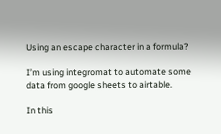Using an escape character in a formula?

I’m using integromat to automate some data from google sheets to airtable.

In this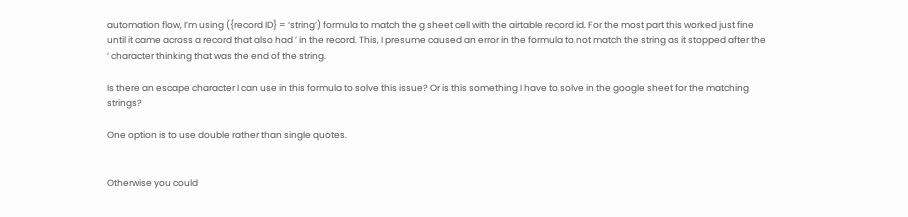automation flow, I’m using ({record ID} = ‘string’) formula to match the g sheet cell with the airtable record id. For the most part this worked just fine until it came across a record that also had ’ in the record. This, I presume caused an error in the formula to not match the string as it stopped after the ’ character thinking that was the end of the string.

Is there an escape character I can use in this formula to solve this issue? Or is this something I have to solve in the google sheet for the matching strings?

One option is to use double rather than single quotes.


Otherwise you could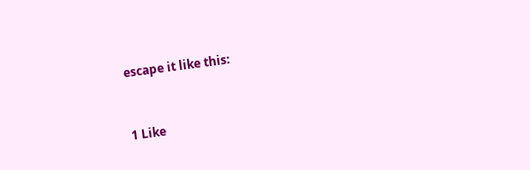escape it like this:


1 Like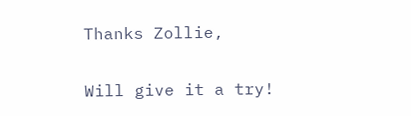Thanks Zollie,

Will give it a try!